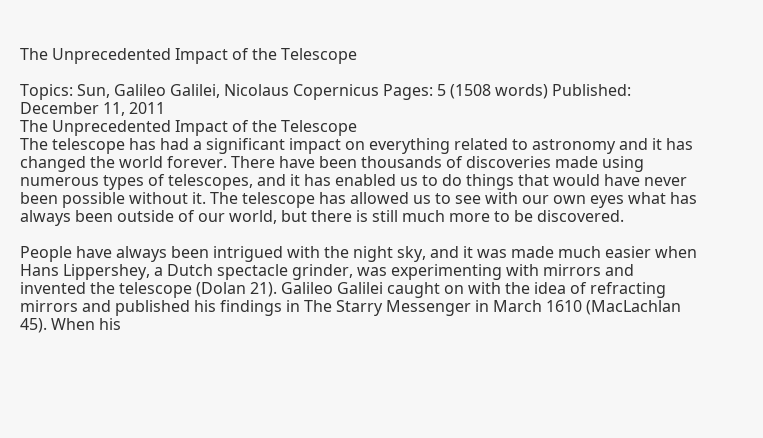The Unprecedented Impact of the Telescope

Topics: Sun, Galileo Galilei, Nicolaus Copernicus Pages: 5 (1508 words) Published: December 11, 2011
The Unprecedented Impact of the Telescope
The telescope has had a significant impact on everything related to astronomy and it has changed the world forever. There have been thousands of discoveries made using numerous types of telescopes, and it has enabled us to do things that would have never been possible without it. The telescope has allowed us to see with our own eyes what has always been outside of our world, but there is still much more to be discovered.

People have always been intrigued with the night sky, and it was made much easier when Hans Lippershey, a Dutch spectacle grinder, was experimenting with mirrors and invented the telescope (Dolan 21). Galileo Galilei caught on with the idea of refracting mirrors and published his findings in The Starry Messenger in March 1610 (MacLachlan 45). When his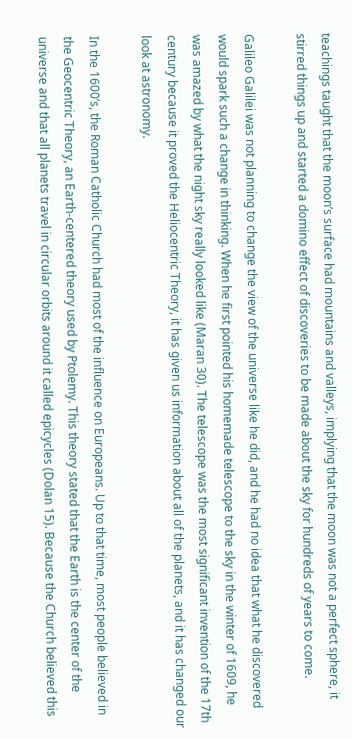teachings taught that the moon’s surface had mountains and valleys, implying that the moon was not a perfect sphere, it stirred things up and started a domino effect of discoveries to be made about the sky for hundreds of years to come.

Galileo Galilei was not planning to change the view of the universe like he did, and he had no idea that what he discovered would spark such a change in thinking. When he first pointed his homemade telescope to the sky in the winter of 1609, he was amazed by what the night sky really looked like (Maran 30). The telescope was the most significant invention of the 17th century because it proved the Heliocentric Theory, it has given us information about all of the planets, and it has changed our look at astronomy.

In the 1600’s, the Roman Catholic Church had most of the influence on Europeans. Up to that time, most people believed in the Geocentric Theory, an Earth-centered theory used by Ptolemy. This theory stated that the Earth is the center of the universe and that all planets travel in circular orbits around it called epicycles (Dolan 15). Because the Church believed this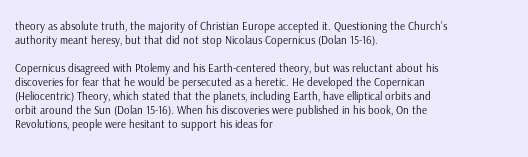theory as absolute truth, the majority of Christian Europe accepted it. Questioning the Church’s authority meant heresy, but that did not stop Nicolaus Copernicus (Dolan 15-16).

Copernicus disagreed with Ptolemy and his Earth-centered theory, but was reluctant about his discoveries for fear that he would be persecuted as a heretic. He developed the Copernican (Heliocentric) Theory, which stated that the planets, including Earth, have elliptical orbits and orbit around the Sun (Dolan 15-16). When his discoveries were published in his book, On the Revolutions, people were hesitant to support his ideas for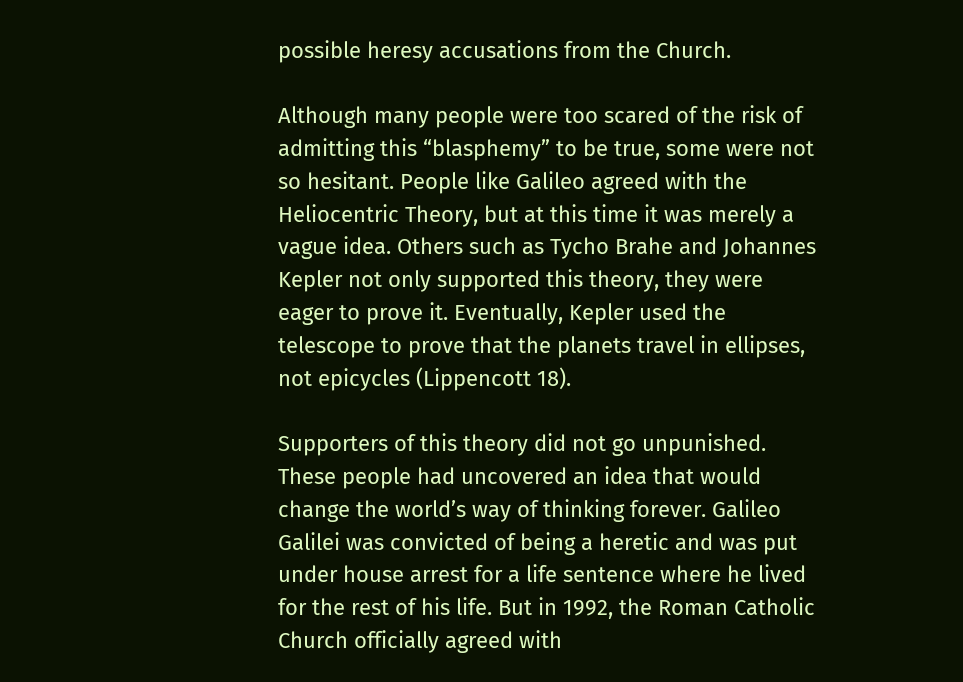possible heresy accusations from the Church.

Although many people were too scared of the risk of admitting this “blasphemy” to be true, some were not so hesitant. People like Galileo agreed with the Heliocentric Theory, but at this time it was merely a vague idea. Others such as Tycho Brahe and Johannes Kepler not only supported this theory, they were eager to prove it. Eventually, Kepler used the telescope to prove that the planets travel in ellipses, not epicycles (Lippencott 18).

Supporters of this theory did not go unpunished. These people had uncovered an idea that would change the world’s way of thinking forever. Galileo Galilei was convicted of being a heretic and was put under house arrest for a life sentence where he lived for the rest of his life. But in 1992, the Roman Catholic Church officially agreed with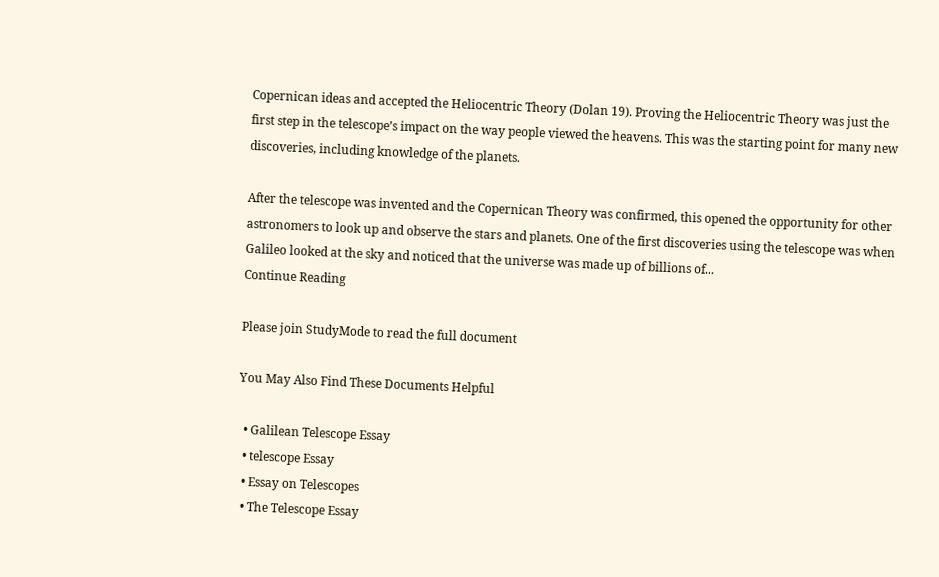Copernican ideas and accepted the Heliocentric Theory (Dolan 19). Proving the Heliocentric Theory was just the first step in the telescope’s impact on the way people viewed the heavens. This was the starting point for many new discoveries, including knowledge of the planets.

After the telescope was invented and the Copernican Theory was confirmed, this opened the opportunity for other astronomers to look up and observe the stars and planets. One of the first discoveries using the telescope was when Galileo looked at the sky and noticed that the universe was made up of billions of...
Continue Reading

Please join StudyMode to read the full document

You May Also Find These Documents Helpful

  • Galilean Telescope Essay
  • telescope Essay
  • Essay on Telescopes
  • The Telescope Essay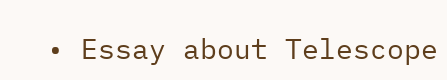• Essay about Telescope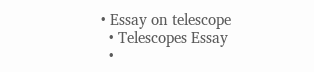• Essay on telescope
  • Telescopes Essay
  •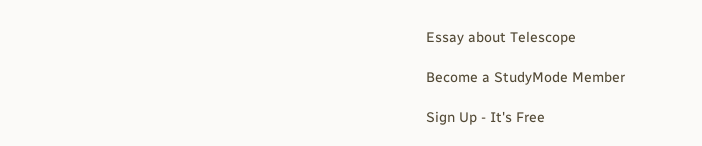Essay about Telescope

Become a StudyMode Member

Sign Up - It's Free